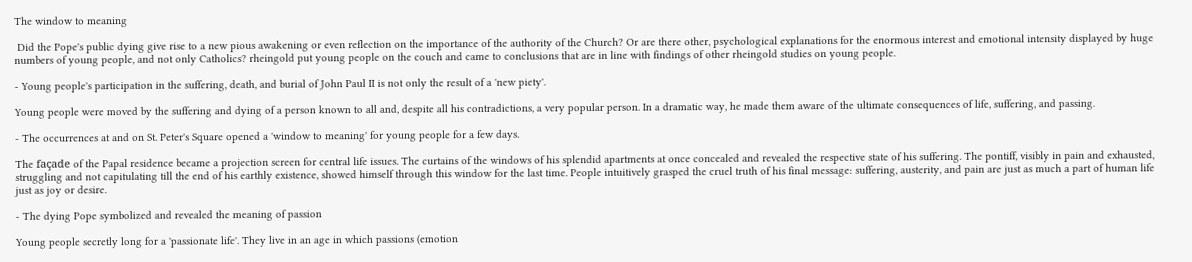The window to meaning

 Did the Pope's public dying give rise to a new pious awakening or even reflection on the importance of the authority of the Church? Or are there other, psychological explanations for the enormous interest and emotional intensity displayed by huge numbers of young people, and not only Catholics? rheingold put young people on the couch and came to conclusions that are in line with findings of other rheingold studies on young people.

- Young people's participation in the suffering, death, and burial of John Paul II is not only the result of a 'new piety'.

Young people were moved by the suffering and dying of a person known to all and, despite all his contradictions, a very popular person. In a dramatic way, he made them aware of the ultimate consequences of life, suffering, and passing.

- The occurrences at and on St. Peter's Square opened a 'window to meaning' for young people for a few days.

The façade of the Papal residence became a projection screen for central life issues. The curtains of the windows of his splendid apartments at once concealed and revealed the respective state of his suffering. The pontiff, visibly in pain and exhausted, struggling and not capitulating till the end of his earthly existence, showed himself through this window for the last time. People intuitively grasped the cruel truth of his final message: suffering, austerity, and pain are just as much a part of human life just as joy or desire.

- The dying Pope symbolized and revealed the meaning of passion

Young people secretly long for a 'passionate life'. They live in an age in which passions (emotion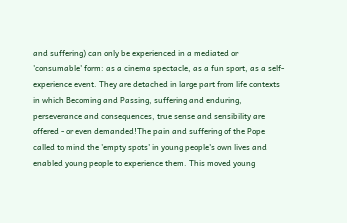and suffering) can only be experienced in a mediated or 'consumable' form: as a cinema spectacle, as a fun sport, as a self-experience event. They are detached in large part from life contexts in which Becoming and Passing, suffering and enduring, perseverance and consequences, true sense and sensibility are offered - or even demanded!The pain and suffering of the Pope called to mind the 'empty spots' in young people's own lives and enabled young people to experience them. This moved young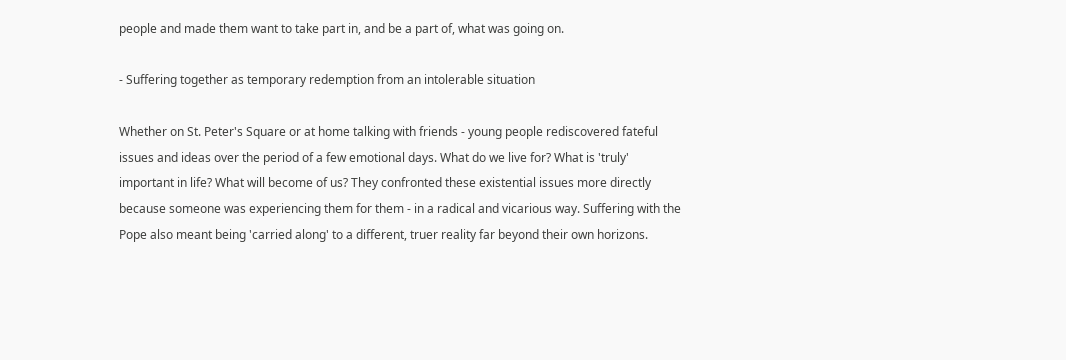people and made them want to take part in, and be a part of, what was going on.

- Suffering together as temporary redemption from an intolerable situation

Whether on St. Peter's Square or at home talking with friends - young people rediscovered fateful issues and ideas over the period of a few emotional days. What do we live for? What is 'truly' important in life? What will become of us? They confronted these existential issues more directly because someone was experiencing them for them - in a radical and vicarious way. Suffering with the Pope also meant being 'carried along' to a different, truer reality far beyond their own horizons.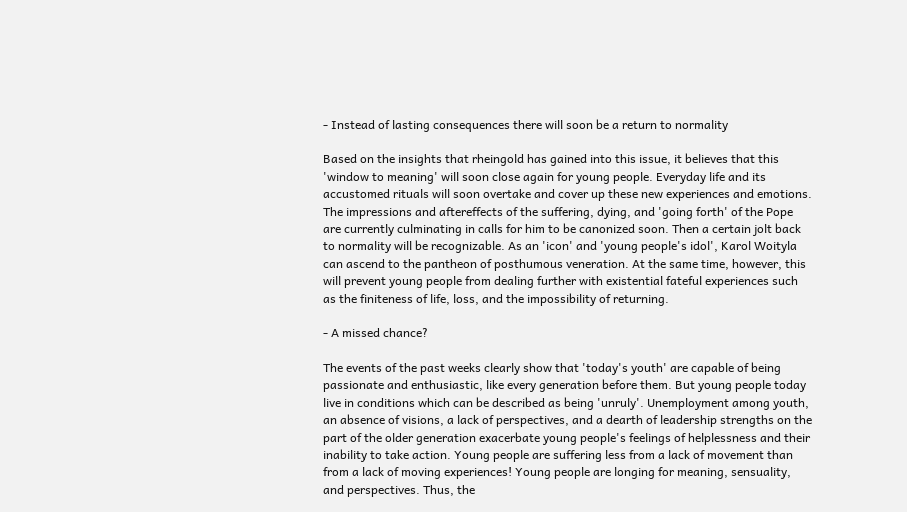- Instead of lasting consequences there will soon be a return to normality

Based on the insights that rheingold has gained into this issue, it believes that this 'window to meaning' will soon close again for young people. Everyday life and its accustomed rituals will soon overtake and cover up these new experiences and emotions. The impressions and aftereffects of the suffering, dying, and 'going forth' of the Pope are currently culminating in calls for him to be canonized soon. Then a certain jolt back to normality will be recognizable. As an 'icon' and 'young people's idol', Karol Woityla can ascend to the pantheon of posthumous veneration. At the same time, however, this will prevent young people from dealing further with existential fateful experiences such as the finiteness of life, loss, and the impossibility of returning.

- A missed chance?

The events of the past weeks clearly show that 'today's youth' are capable of being passionate and enthusiastic, like every generation before them. But young people today live in conditions which can be described as being 'unruly'. Unemployment among youth, an absence of visions, a lack of perspectives, and a dearth of leadership strengths on the part of the older generation exacerbate young people's feelings of helplessness and their inability to take action. Young people are suffering less from a lack of movement than from a lack of moving experiences! Young people are longing for meaning, sensuality, and perspectives. Thus, the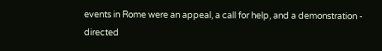events in Rome were an appeal, a call for help, and a demonstration - directed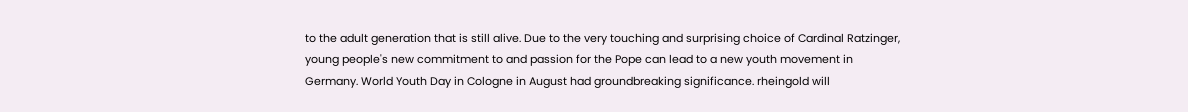to the adult generation that is still alive. Due to the very touching and surprising choice of Cardinal Ratzinger, young people's new commitment to and passion for the Pope can lead to a new youth movement in Germany. World Youth Day in Cologne in August had groundbreaking significance. rheingold will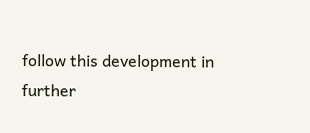follow this development in further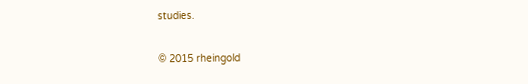studies.

© 2015 rheingold